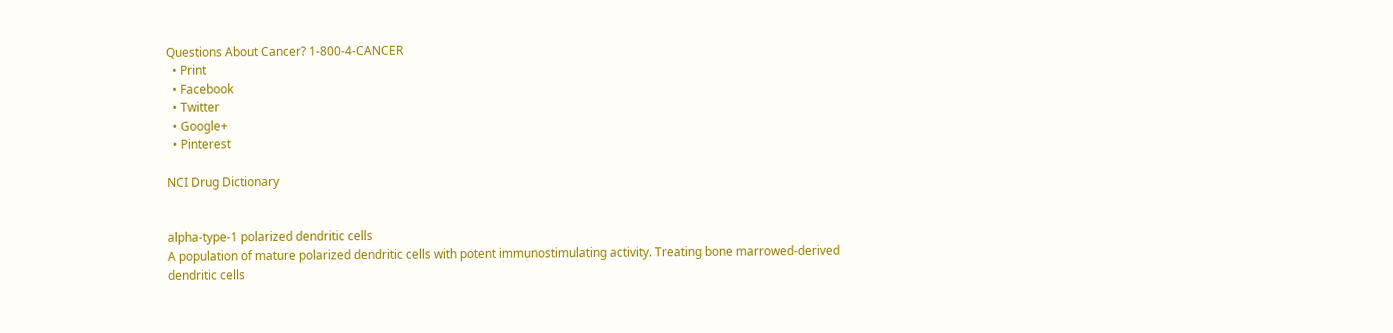Questions About Cancer? 1-800-4-CANCER
  • Print
  • Facebook
  • Twitter
  • Google+
  • Pinterest

NCI Drug Dictionary


alpha-type-1 polarized dendritic cells
A population of mature polarized dendritic cells with potent immunostimulating activity. Treating bone marrowed-derived dendritic cells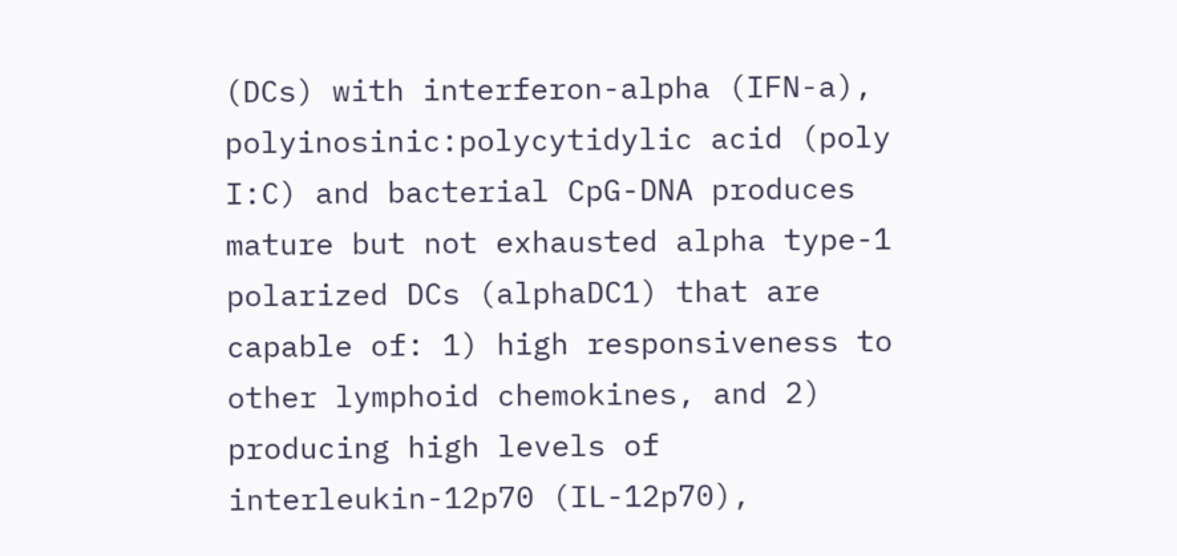(DCs) with interferon-alpha (IFN-a), polyinosinic:polycytidylic acid (poly I:C) and bacterial CpG-DNA produces mature but not exhausted alpha type-1 polarized DCs (alphaDC1) that are capable of: 1) high responsiveness to other lymphoid chemokines, and 2) producing high levels of interleukin-12p70 (IL-12p70),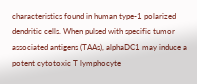characteristics found in human type-1 polarized dendritic cells. When pulsed with specific tumor associated antigens (TAAs), alphaDC1 may induce a potent cytotoxic T lymphocyte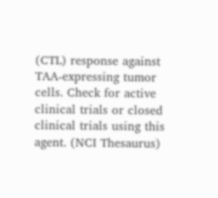(CTL) response against TAA-expressing tumor cells. Check for active clinical trials or closed clinical trials using this agent. (NCI Thesaurus)